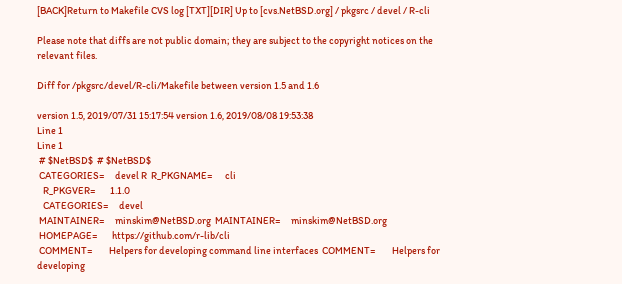[BACK]Return to Makefile CVS log [TXT][DIR] Up to [cvs.NetBSD.org] / pkgsrc / devel / R-cli

Please note that diffs are not public domain; they are subject to the copyright notices on the relevant files.

Diff for /pkgsrc/devel/R-cli/Makefile between version 1.5 and 1.6

version 1.5, 2019/07/31 15:17:54 version 1.6, 2019/08/08 19:53:38
Line 1
Line 1
 # $NetBSD$  # $NetBSD$
 CATEGORIES=     devel R  R_PKGNAME=      cli
   R_PKGVER=       1.1.0
   CATEGORIES=     devel
 MAINTAINER=     minskim@NetBSD.org  MAINTAINER=     minskim@NetBSD.org
 HOMEPAGE=       https://github.com/r-lib/cli
 COMMENT=        Helpers for developing command line interfaces  COMMENT=        Helpers for developing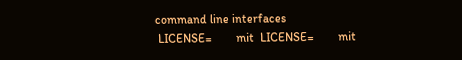command line interfaces
 LICENSE=        mit  LICENSE=        mit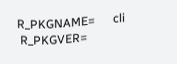R_PKGNAME=      cli
 R_PKGVER=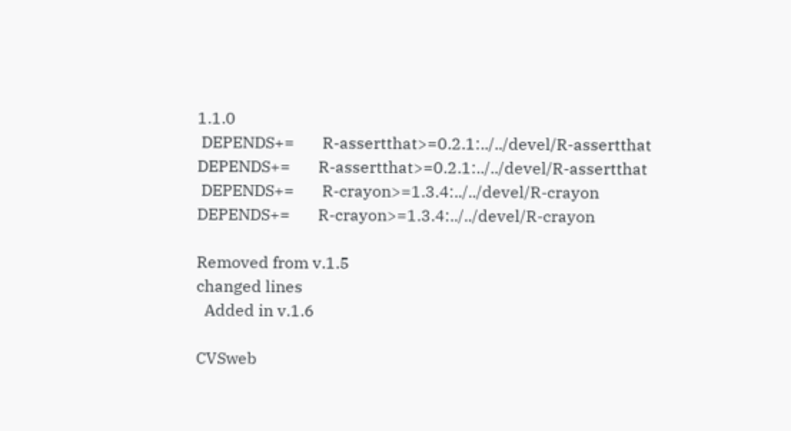1.1.0
 DEPENDS+=       R-assertthat>=0.2.1:../../devel/R-assertthat  DEPENDS+=       R-assertthat>=0.2.1:../../devel/R-assertthat
 DEPENDS+=       R-crayon>=1.3.4:../../devel/R-crayon  DEPENDS+=       R-crayon>=1.3.4:../../devel/R-crayon

Removed from v.1.5
changed lines
  Added in v.1.6

CVSweb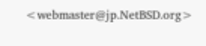<webmaster@jp.NetBSD.org>